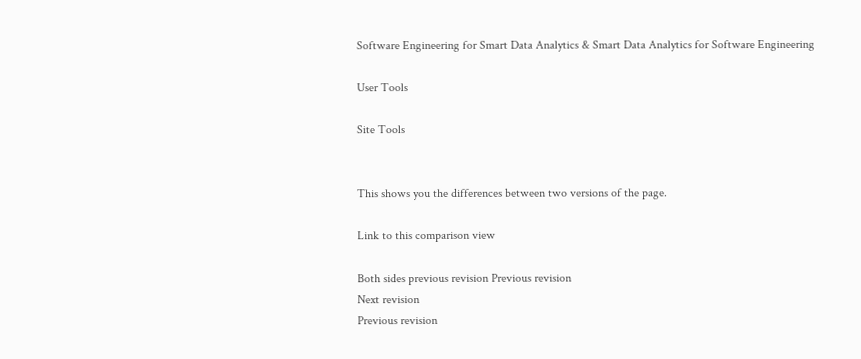Software Engineering for Smart Data Analytics & Smart Data Analytics for Software Engineering

User Tools

Site Tools


This shows you the differences between two versions of the page.

Link to this comparison view

Both sides previous revision Previous revision
Next revision
Previous revision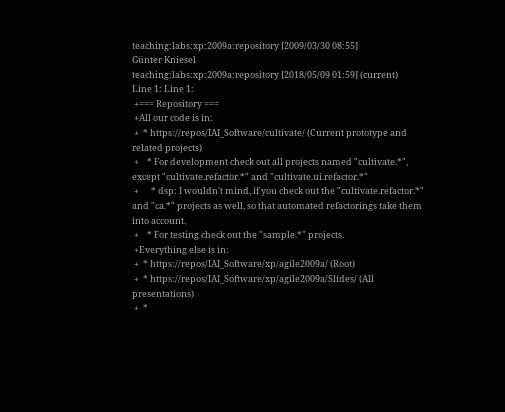teaching:labs:xp:2009a:repository [2009/03/30 08:55]
Günter Kniesel
teaching:labs:xp:2009a:repository [2018/05/09 01:59] (current)
Line 1: Line 1:
 +=== Repository ===
 +All our code is in:
 +  * https://repos/IAI_Software/cultivate/ (Current prototype and related projects)
 +    * For development check out all projects named "cultivate.*", except "cultivate.refactor.*" and "cultivate.ui.refactor.*"
 +      * dsp: I wouldn't mind, if you check out the "cultivate.refactor.*" and "ca.*" projects as well, so that automated refactorings take them into account.
 +    * For testing check out the "sample.*" projects.
 +Everything else is in:
 +  * https://repos/IAI_Software/xp/agile2009a/ (Root)
 +  * https://repos/IAI_Software/xp/agile2009a/Slides/ (All presentations)
 +  *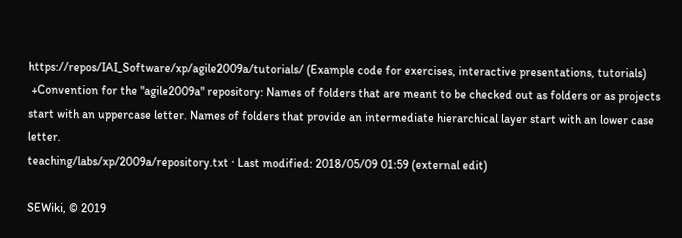https://repos/IAI_Software/xp/agile2009a/tutorials/ (Example code for exercises, interactive presentations, tutorials)
 +Convention for the "agile2009a" repository: Names of folders that are meant to be checked out as folders or as projects start with an uppercase letter. Names of folders that provide an intermediate hierarchical layer start with an lower case letter.
teaching/labs/xp/2009a/repository.txt · Last modified: 2018/05/09 01:59 (external edit)

SEWiki, © 2019